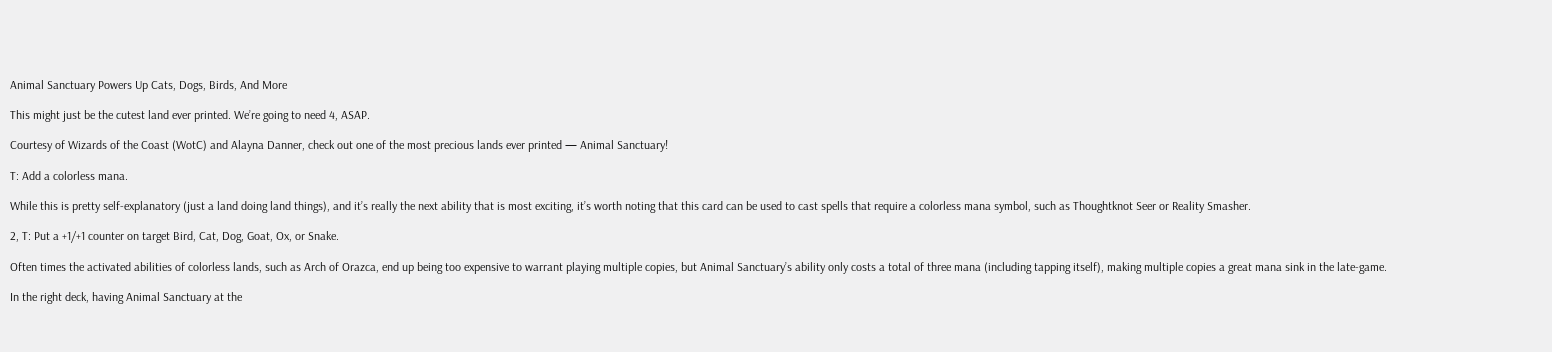Animal Sanctuary Powers Up Cats, Dogs, Birds, And More

This might just be the cutest land ever printed. We’re going to need 4, ASAP.

Courtesy of Wizards of the Coast (WotC) and Alayna Danner, check out one of the most precious lands ever printed — Animal Sanctuary!

T: Add a colorless mana.

While this is pretty self-explanatory (just a land doing land things), and it’s really the next ability that is most exciting, it’s worth noting that this card can be used to cast spells that require a colorless mana symbol, such as Thoughtknot Seer or Reality Smasher.

2, T: Put a +1/+1 counter on target Bird, Cat, Dog, Goat, Ox, or Snake.

Often times the activated abilities of colorless lands, such as Arch of Orazca, end up being too expensive to warrant playing multiple copies, but Animal Sanctuary’s ability only costs a total of three mana (including tapping itself), making multiple copies a great mana sink in the late-game.

In the right deck, having Animal Sanctuary at the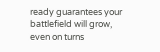ready guarantees your battlefield will grow, even on turns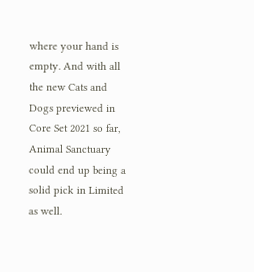where your hand is empty. And with all the new Cats and Dogs previewed in Core Set 2021 so far, Animal Sanctuary could end up being a solid pick in Limited as well.